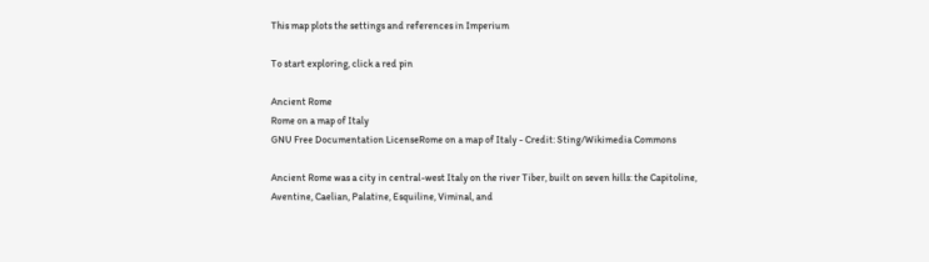This map plots the settings and references in Imperium

To start exploring, click a red pin

Ancient Rome
Rome on a map of Italy
GNU Free Documentation LicenseRome on a map of Italy - Credit: Sting/Wikimedia Commons

Ancient Rome was a city in central-west Italy on the river Tiber, built on seven hills: the Capitoline, Aventine, Caelian, Palatine, Esquiline, Viminal, and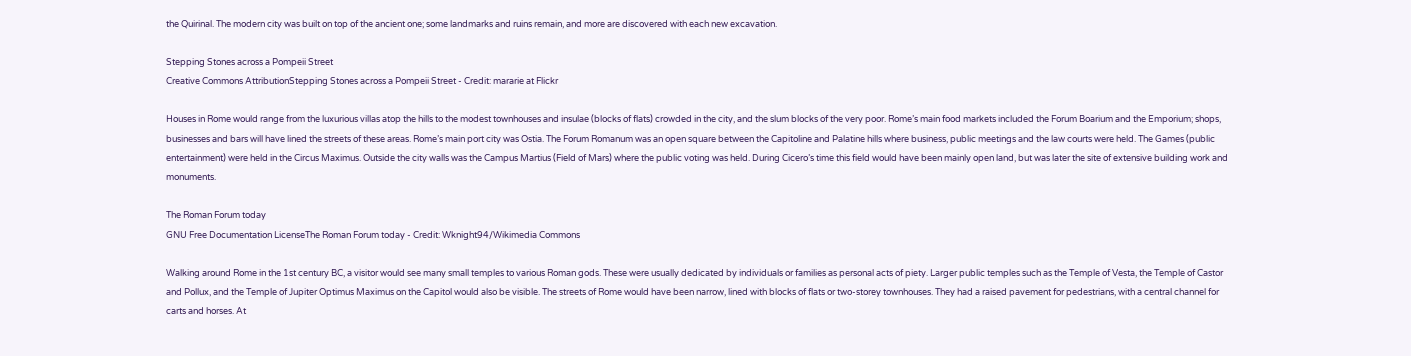the Quirinal. The modern city was built on top of the ancient one; some landmarks and ruins remain, and more are discovered with each new excavation.

Stepping Stones across a Pompeii Street
Creative Commons AttributionStepping Stones across a Pompeii Street - Credit: mararie at Flickr

Houses in Rome would range from the luxurious villas atop the hills to the modest townhouses and insulae (blocks of flats) crowded in the city, and the slum blocks of the very poor. Rome’s main food markets included the Forum Boarium and the Emporium; shops, businesses and bars will have lined the streets of these areas. Rome’s main port city was Ostia. The Forum Romanum was an open square between the Capitoline and Palatine hills where business, public meetings and the law courts were held. The Games (public entertainment) were held in the Circus Maximus. Outside the city walls was the Campus Martius (Field of Mars) where the public voting was held. During Cicero’s time this field would have been mainly open land, but was later the site of extensive building work and monuments.

The Roman Forum today
GNU Free Documentation LicenseThe Roman Forum today - Credit: Wknight94/Wikimedia Commons

Walking around Rome in the 1st century BC, a visitor would see many small temples to various Roman gods. These were usually dedicated by individuals or families as personal acts of piety. Larger public temples such as the Temple of Vesta, the Temple of Castor and Pollux, and the Temple of Jupiter Optimus Maximus on the Capitol would also be visible. The streets of Rome would have been narrow, lined with blocks of flats or two-storey townhouses. They had a raised pavement for pedestrians, with a central channel for carts and horses. At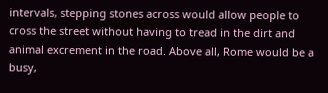intervals, stepping stones across would allow people to cross the street without having to tread in the dirt and animal excrement in the road. Above all, Rome would be a busy,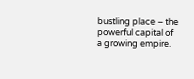bustling place – the powerful capital of a growing empire.